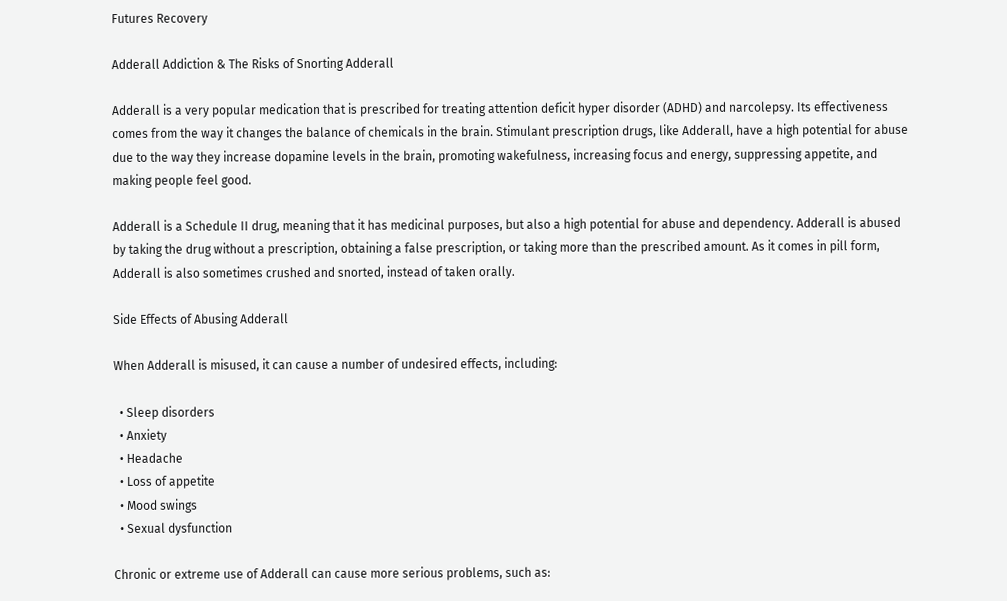Futures Recovery

Adderall Addiction & The Risks of Snorting Adderall

Adderall is a very popular medication that is prescribed for treating attention deficit hyper disorder (ADHD) and narcolepsy. Its effectiveness comes from the way it changes the balance of chemicals in the brain. Stimulant prescription drugs, like Adderall, have a high potential for abuse due to the way they increase dopamine levels in the brain, promoting wakefulness, increasing focus and energy, suppressing appetite, and making people feel good.

Adderall is a Schedule II drug, meaning that it has medicinal purposes, but also a high potential for abuse and dependency. Adderall is abused by taking the drug without a prescription, obtaining a false prescription, or taking more than the prescribed amount. As it comes in pill form, Adderall is also sometimes crushed and snorted, instead of taken orally.

Side Effects of Abusing Adderall

When Adderall is misused, it can cause a number of undesired effects, including:

  • Sleep disorders
  • Anxiety
  • Headache
  • Loss of appetite
  • Mood swings
  • Sexual dysfunction

Chronic or extreme use of Adderall can cause more serious problems, such as: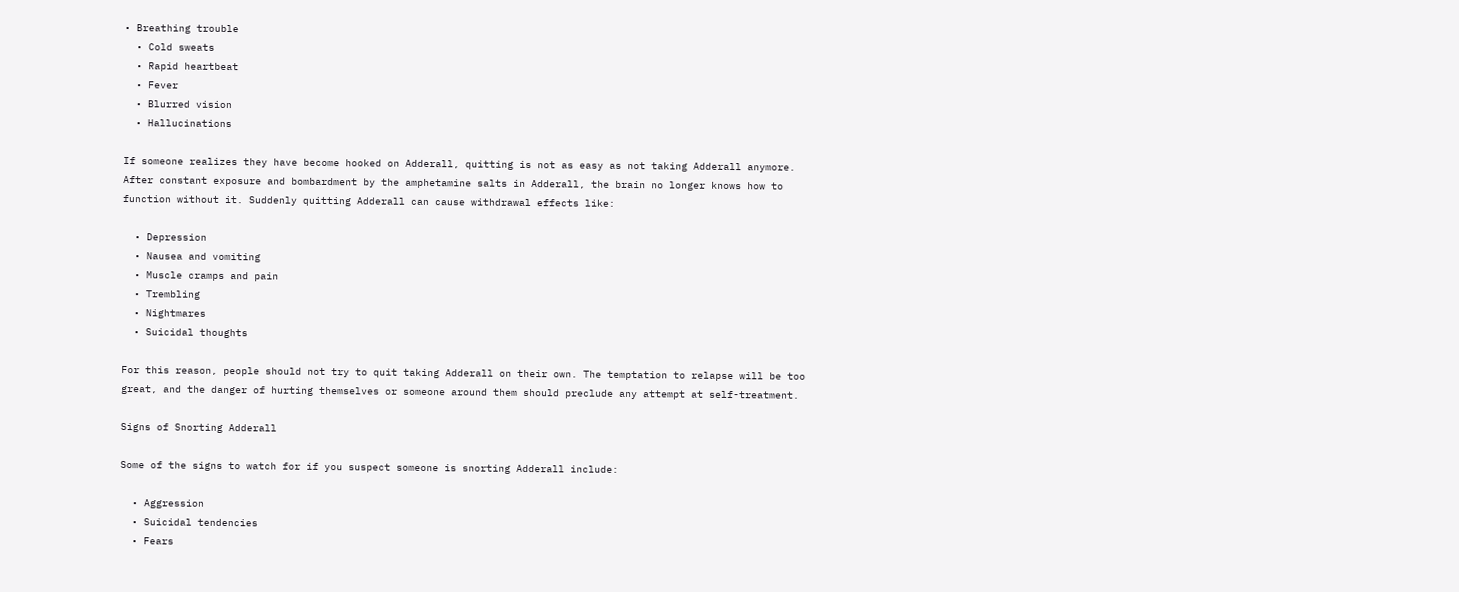• Breathing trouble
  • Cold sweats
  • Rapid heartbeat
  • Fever
  • Blurred vision
  • Hallucinations

If someone realizes they have become hooked on Adderall, quitting is not as easy as not taking Adderall anymore. After constant exposure and bombardment by the amphetamine salts in Adderall, the brain no longer knows how to function without it. Suddenly quitting Adderall can cause withdrawal effects like:

  • Depression
  • Nausea and vomiting
  • Muscle cramps and pain
  • Trembling
  • Nightmares
  • Suicidal thoughts

For this reason, people should not try to quit taking Adderall on their own. The temptation to relapse will be too great, and the danger of hurting themselves or someone around them should preclude any attempt at self-treatment.

Signs of Snorting Adderall

Some of the signs to watch for if you suspect someone is snorting Adderall include:

  • Aggression
  • Suicidal tendencies
  • Fears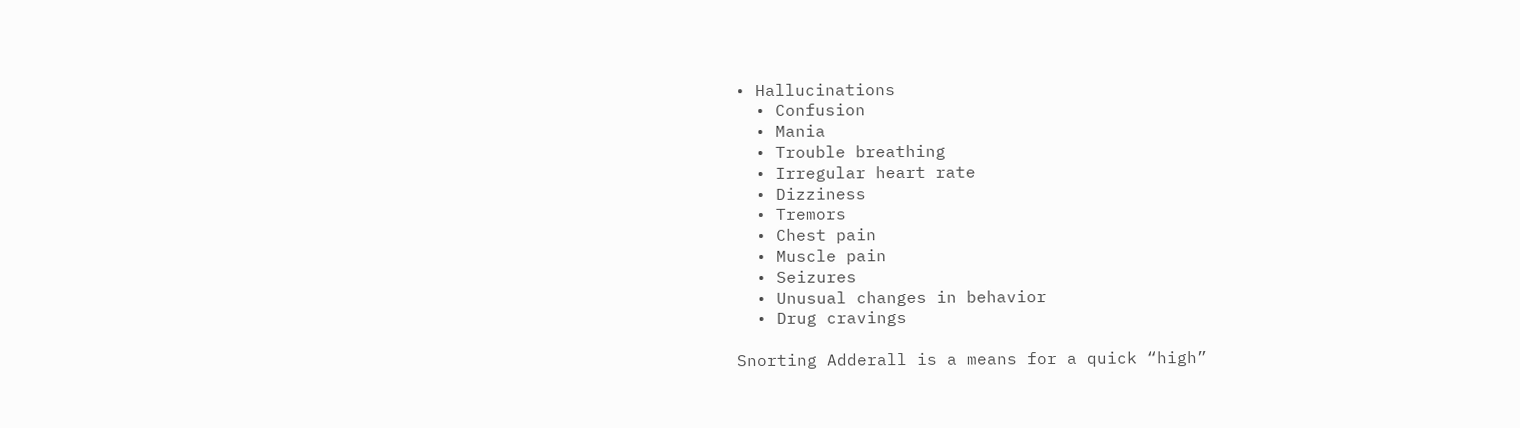• Hallucinations
  • Confusion
  • Mania
  • Trouble breathing
  • Irregular heart rate
  • Dizziness
  • Tremors
  • Chest pain
  • Muscle pain
  • Seizures
  • Unusual changes in behavior
  • Drug cravings

Snorting Adderall is a means for a quick “high”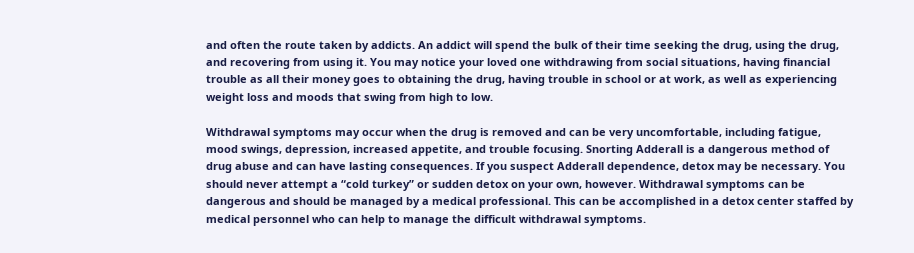and often the route taken by addicts. An addict will spend the bulk of their time seeking the drug, using the drug, and recovering from using it. You may notice your loved one withdrawing from social situations, having financial trouble as all their money goes to obtaining the drug, having trouble in school or at work, as well as experiencing weight loss and moods that swing from high to low.

Withdrawal symptoms may occur when the drug is removed and can be very uncomfortable, including fatigue, mood swings, depression, increased appetite, and trouble focusing. Snorting Adderall is a dangerous method of drug abuse and can have lasting consequences. If you suspect Adderall dependence, detox may be necessary. You should never attempt a “cold turkey” or sudden detox on your own, however. Withdrawal symptoms can be dangerous and should be managed by a medical professional. This can be accomplished in a detox center staffed by medical personnel who can help to manage the difficult withdrawal symptoms.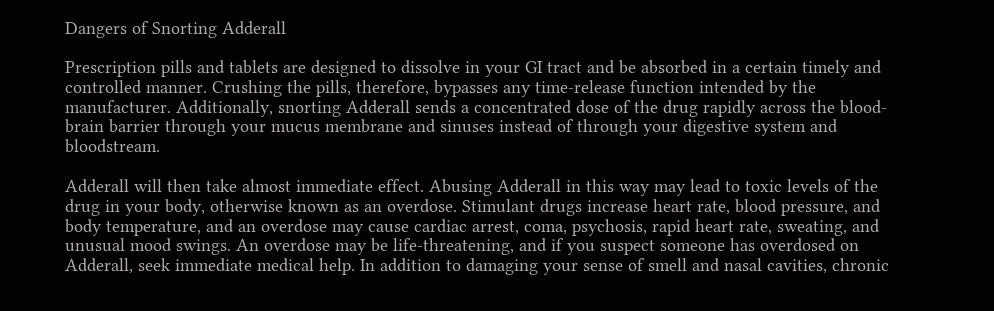Dangers of Snorting Adderall

Prescription pills and tablets are designed to dissolve in your GI tract and be absorbed in a certain timely and controlled manner. Crushing the pills, therefore, bypasses any time-release function intended by the manufacturer. Additionally, snorting Adderall sends a concentrated dose of the drug rapidly across the blood-brain barrier through your mucus membrane and sinuses instead of through your digestive system and bloodstream.

Adderall will then take almost immediate effect. Abusing Adderall in this way may lead to toxic levels of the drug in your body, otherwise known as an overdose. Stimulant drugs increase heart rate, blood pressure, and body temperature, and an overdose may cause cardiac arrest, coma, psychosis, rapid heart rate, sweating, and unusual mood swings. An overdose may be life-threatening, and if you suspect someone has overdosed on Adderall, seek immediate medical help. In addition to damaging your sense of smell and nasal cavities, chronic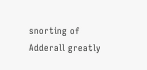snorting of Adderall greatly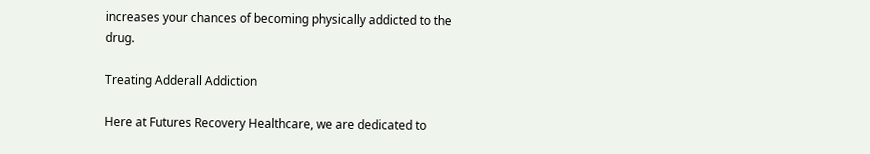increases your chances of becoming physically addicted to the drug.

Treating Adderall Addiction

Here at Futures Recovery Healthcare, we are dedicated to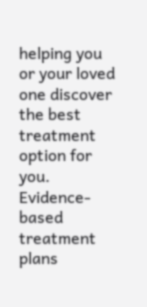helping you or your loved one discover the best treatment option for you. Evidence-based treatment plans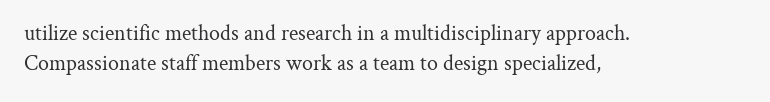utilize scientific methods and research in a multidisciplinary approach. Compassionate staff members work as a team to design specialized,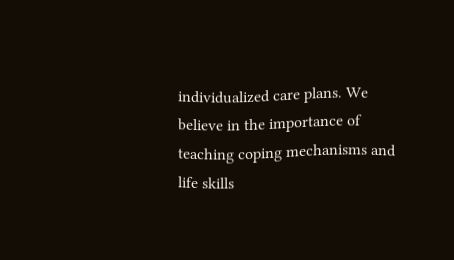individualized care plans. We believe in the importance of teaching coping mechanisms and life skills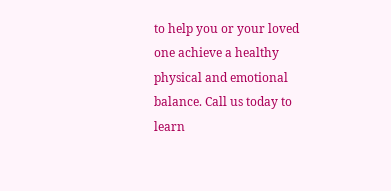to help you or your loved one achieve a healthy physical and emotional balance. Call us today to learn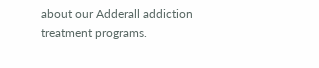about our Adderall addiction treatment programs.